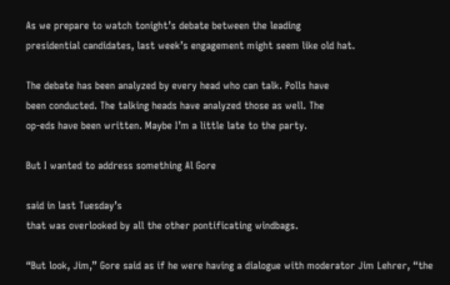As we prepare to watch tonight’s debate between the leading
presidential candidates, last week’s engagement might seem like old hat.

The debate has been analyzed by every head who can talk. Polls have
been conducted. The talking heads have analyzed those as well. The
op-eds have been written. Maybe I’m a little late to the party.

But I wanted to address something Al Gore

said in last Tuesday’s
that was overlooked by all the other pontificating windbags.

“But look, Jim,” Gore said as if he were having a dialogue with moderator Jim Lehrer, “the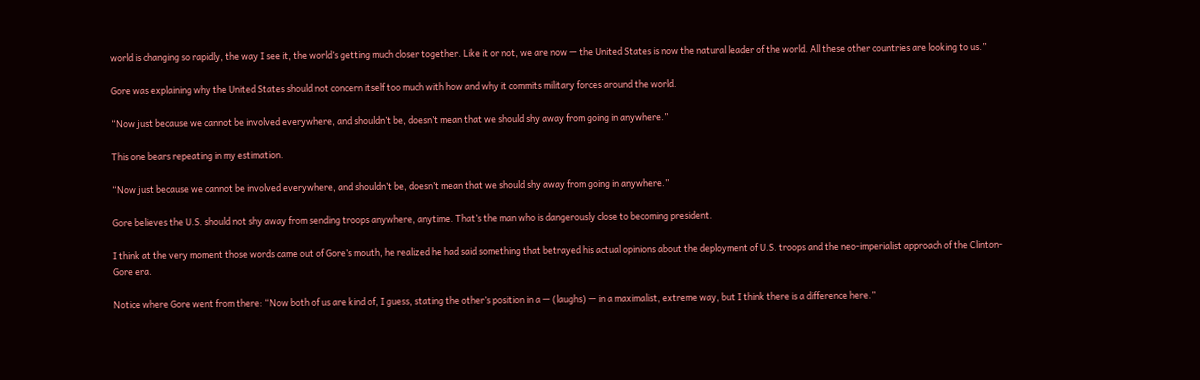world is changing so rapidly, the way I see it, the world’s getting much closer together. Like it or not, we are now — the United States is now the natural leader of the world. All these other countries are looking to us.”

Gore was explaining why the United States should not concern itself too much with how and why it commits military forces around the world.

“Now just because we cannot be involved everywhere, and shouldn’t be, doesn’t mean that we should shy away from going in anywhere.”

This one bears repeating in my estimation.

“Now just because we cannot be involved everywhere, and shouldn’t be, doesn’t mean that we should shy away from going in anywhere.”

Gore believes the U.S. should not shy away from sending troops anywhere, anytime. That’s the man who is dangerously close to becoming president.

I think at the very moment those words came out of Gore’s mouth, he realized he had said something that betrayed his actual opinions about the deployment of U.S. troops and the neo-imperialist approach of the Clinton-Gore era.

Notice where Gore went from there: “Now both of us are kind of, I guess, stating the other’s position in a — (laughs) — in a maximalist, extreme way, but I think there is a difference here.”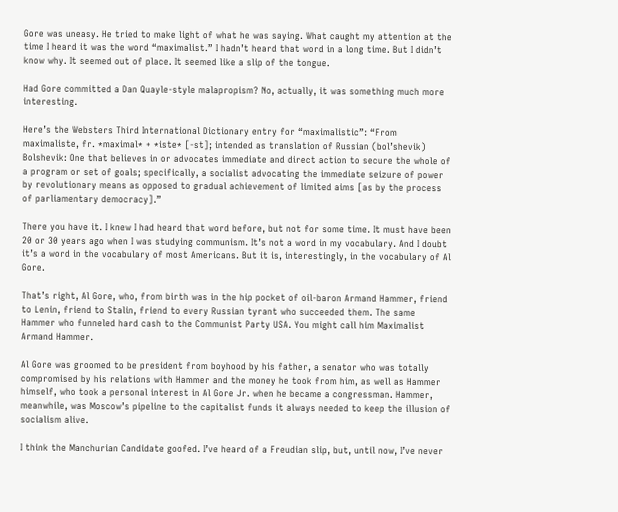Gore was uneasy. He tried to make light of what he was saying. What caught my attention at the time I heard it was the word “maximalist.” I hadn’t heard that word in a long time. But I didn’t know why. It seemed out of place. It seemed like a slip of the tongue.

Had Gore committed a Dan Quayle-style malapropism? No, actually, it was something much more interesting.

Here’s the Websters Third International Dictionary entry for “maximalistic”: “From maximaliste, fr. *maximal* + *iste* [-st]; intended as translation of Russian (bol’shevik) Bolshevik: One that believes in or advocates immediate and direct action to secure the whole of a program or set of goals; specifically, a socialist advocating the immediate seizure of power by revolutionary means as opposed to gradual achievement of limited aims [as by the process of parliamentary democracy].”

There you have it. I knew I had heard that word before, but not for some time. It must have been 20 or 30 years ago when I was studying communism. It’s not a word in my vocabulary. And I doubt it’s a word in the vocabulary of most Americans. But it is, interestingly, in the vocabulary of Al Gore.

That’s right, Al Gore, who, from birth was in the hip pocket of oil-baron Armand Hammer, friend to Lenin, friend to Stalin, friend to every Russian tyrant who succeeded them. The same Hammer who funneled hard cash to the Communist Party USA. You might call him Maximalist Armand Hammer.

Al Gore was groomed to be president from boyhood by his father, a senator who was totally compromised by his relations with Hammer and the money he took from him, as well as Hammer himself, who took a personal interest in Al Gore Jr. when he became a congressman. Hammer, meanwhile, was Moscow’s pipeline to the capitalist funds it always needed to keep the illusion of socialism alive.

I think the Manchurian Candidate goofed. I’ve heard of a Freudian slip, but, until now, I’ve never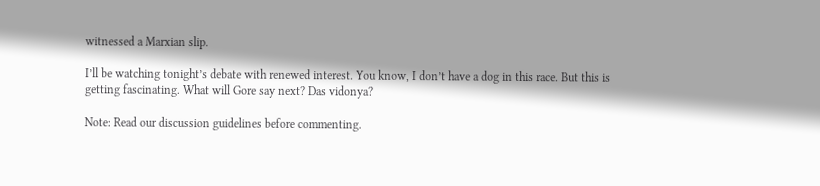witnessed a Marxian slip.

I’ll be watching tonight’s debate with renewed interest. You know, I don’t have a dog in this race. But this is getting fascinating. What will Gore say next? Das vidonya?

Note: Read our discussion guidelines before commenting.